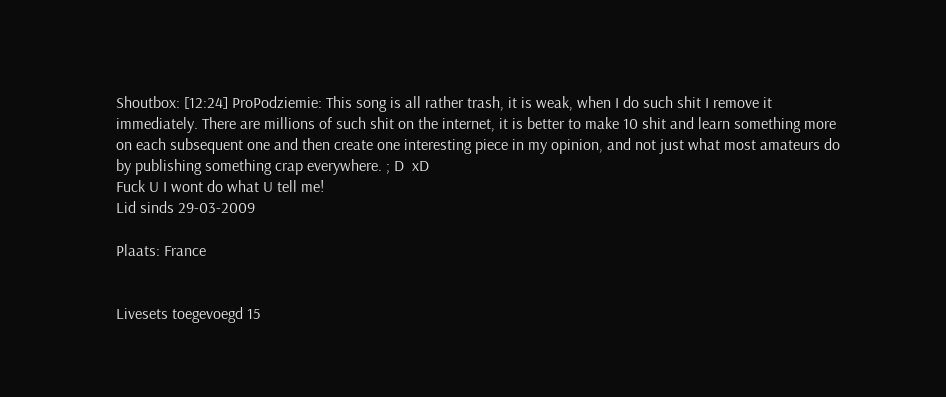Shoutbox: [12:24] ProPodziemie: This song is all rather trash, it is weak, when I do such shit I remove it immediately. There are millions of such shit on the internet, it is better to make 10 shit and learn something more on each subsequent one and then create one interesting piece in my opinion, and not just what most amateurs do by publishing something crap everywhere. ; D  xD
Fuck U I wont do what U tell me!
Lid sinds 29-03-2009

Plaats: France


Livesets toegevoegd 15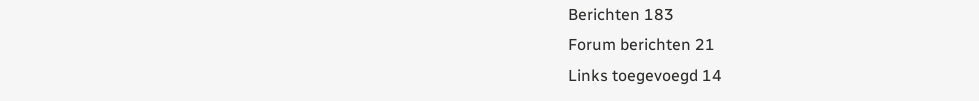Berichten 183
Forum berichten 21
Links toegevoegd 14